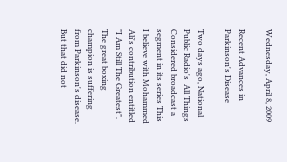Wednesday, April 8, 2009

Recent Advances in Parkinson's Disease

Two days ago, National Public Radio's  All Things Considered broadcast a segment in its series This I believe with Mohammed Ali's contribution entitled "I Am Still The Greatest". The great boxing champion is suffering from Parkinson's disease. But that did not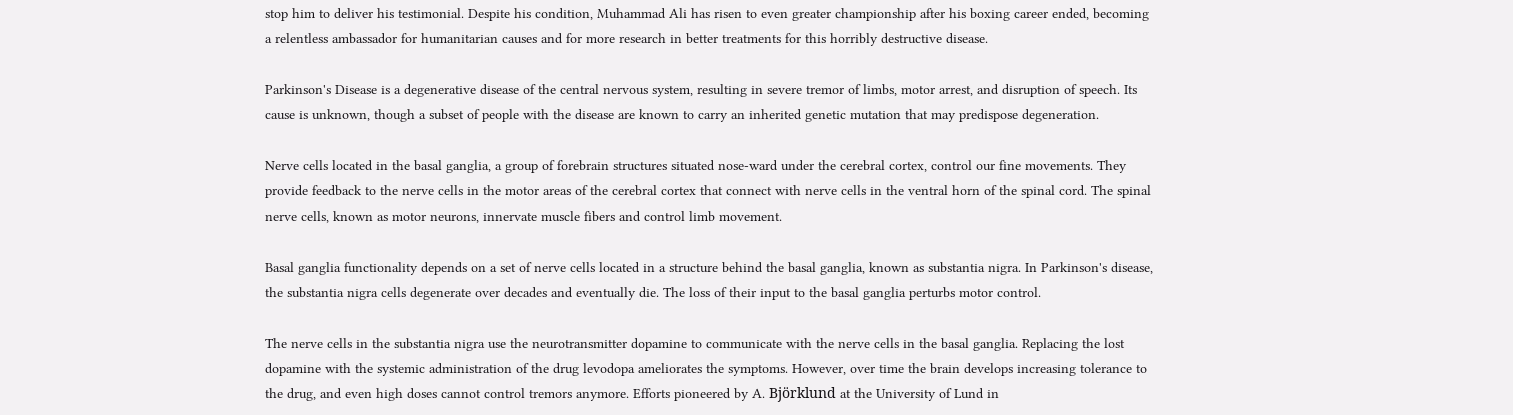stop him to deliver his testimonial. Despite his condition, Muhammad Ali has risen to even greater championship after his boxing career ended, becoming a relentless ambassador for humanitarian causes and for more research in better treatments for this horribly destructive disease.

Parkinson's Disease is a degenerative disease of the central nervous system, resulting in severe tremor of limbs, motor arrest, and disruption of speech. Its cause is unknown, though a subset of people with the disease are known to carry an inherited genetic mutation that may predispose degeneration.

Nerve cells located in the basal ganglia, a group of forebrain structures situated nose-ward under the cerebral cortex, control our fine movements. They provide feedback to the nerve cells in the motor areas of the cerebral cortex that connect with nerve cells in the ventral horn of the spinal cord. The spinal nerve cells, known as motor neurons, innervate muscle fibers and control limb movement.

Basal ganglia functionality depends on a set of nerve cells located in a structure behind the basal ganglia, known as substantia nigra. In Parkinson's disease, the substantia nigra cells degenerate over decades and eventually die. The loss of their input to the basal ganglia perturbs motor control.

The nerve cells in the substantia nigra use the neurotransmitter dopamine to communicate with the nerve cells in the basal ganglia. Replacing the lost dopamine with the systemic administration of the drug levodopa ameliorates the symptoms. However, over time the brain develops increasing tolerance to the drug, and even high doses cannot control tremors anymore. Efforts pioneered by A. Björklund at the University of Lund in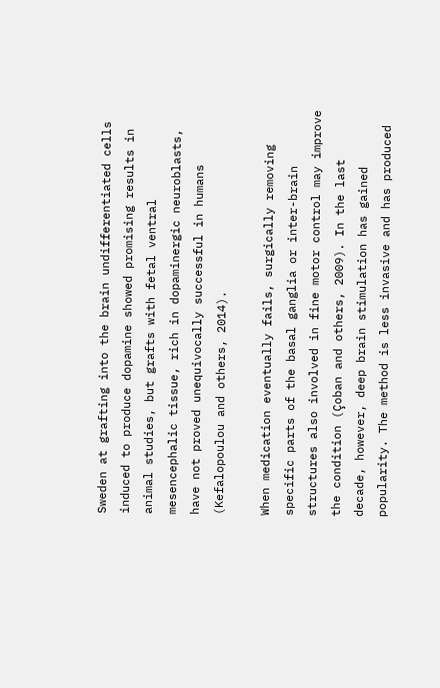Sweden at grafting into the brain undifferentiated cells induced to produce dopamine showed promising results in animal studies, but grafts with fetal ventral mesencephalic tissue, rich in dopaminergic neuroblasts, have not proved unequivocally successful in humans (Kefalopoulou and others, 2014).

When medication eventually fails, surgically removing specific parts of the basal ganglia or inter-brain structures also involved in fine motor control may improve the condition (Çoban and others, 2009). In the last decade, however, deep brain stimulation has gained popularity. The method is less invasive and has produced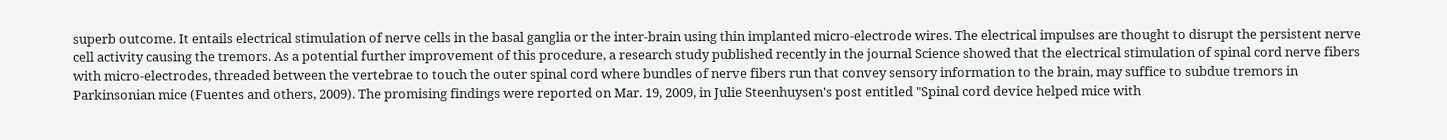superb outcome. It entails electrical stimulation of nerve cells in the basal ganglia or the inter-brain using thin implanted micro-electrode wires. The electrical impulses are thought to disrupt the persistent nerve cell activity causing the tremors. As a potential further improvement of this procedure, a research study published recently in the journal Science showed that the electrical stimulation of spinal cord nerve fibers with micro-electrodes, threaded between the vertebrae to touch the outer spinal cord where bundles of nerve fibers run that convey sensory information to the brain, may suffice to subdue tremors in Parkinsonian mice (Fuentes and others, 2009). The promising findings were reported on Mar. 19, 2009, in Julie Steenhuysen's post entitled "Spinal cord device helped mice with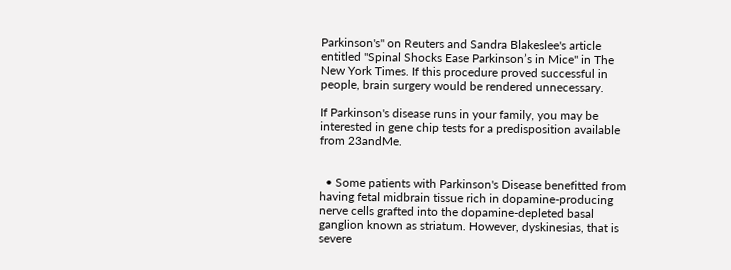Parkinson's" on Reuters and Sandra Blakeslee's article entitled "Spinal Shocks Ease Parkinson’s in Mice" in The New York Times. If this procedure proved successful in people, brain surgery would be rendered unnecessary.

If Parkinson's disease runs in your family, you may be interested in gene chip tests for a predisposition available from 23andMe.


  • Some patients with Parkinson's Disease benefitted from having fetal midbrain tissue rich in dopamine-producing nerve cells grafted into the dopamine-depleted basal ganglion known as striatum. However, dyskinesias, that is severe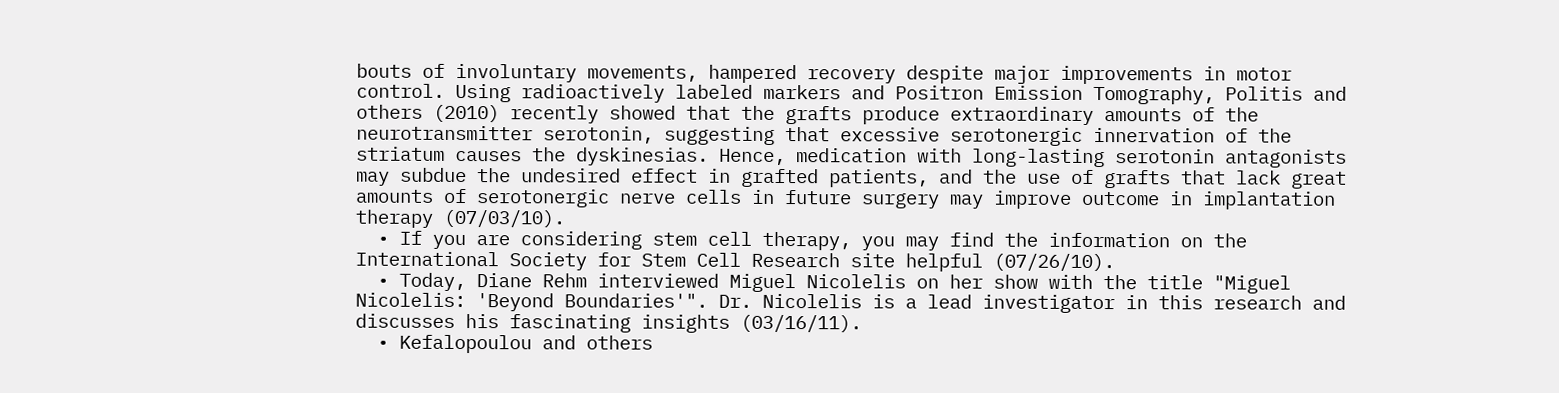bouts of involuntary movements, hampered recovery despite major improvements in motor control. Using radioactively labeled markers and Positron Emission Tomography, Politis and others (2010) recently showed that the grafts produce extraordinary amounts of the neurotransmitter serotonin, suggesting that excessive serotonergic innervation of the striatum causes the dyskinesias. Hence, medication with long-lasting serotonin antagonists may subdue the undesired effect in grafted patients, and the use of grafts that lack great amounts of serotonergic nerve cells in future surgery may improve outcome in implantation therapy (07/03/10).
  • If you are considering stem cell therapy, you may find the information on the International Society for Stem Cell Research site helpful (07/26/10).
  • Today, Diane Rehm interviewed Miguel Nicolelis on her show with the title "Miguel Nicolelis: 'Beyond Boundaries'". Dr. Nicolelis is a lead investigator in this research and discusses his fascinating insights (03/16/11).
  • Kefalopoulou and others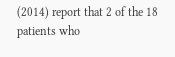(2014) report that 2 of the 18 patients who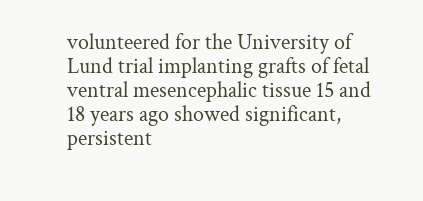volunteered for the University of Lund trial implanting grafts of fetal ventral mesencephalic tissue 15 and 18 years ago showed significant, persistent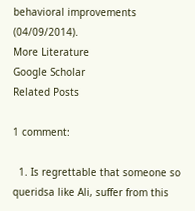behavioral improvements (04/09/2014).
More Literature
Google Scholar
Related Posts

1 comment:

  1. Is regrettable that someone so queridsa like Ali, suffer from this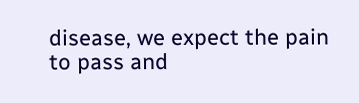disease, we expect the pain to pass and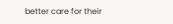better care for their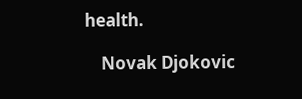health.

    Novak Djokovic